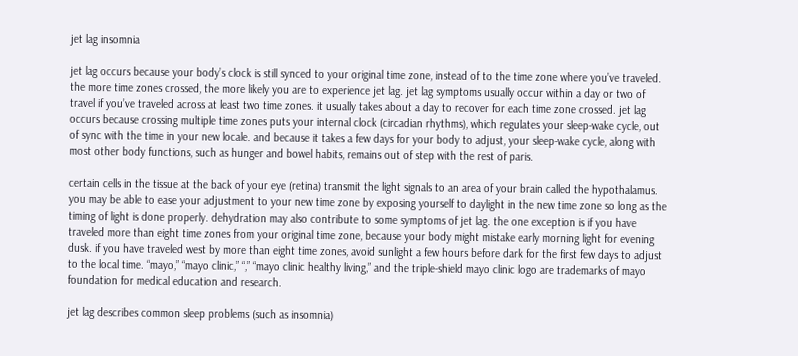jet lag insomnia

jet lag occurs because your body’s clock is still synced to your original time zone, instead of to the time zone where you’ve traveled. the more time zones crossed, the more likely you are to experience jet lag. jet lag symptoms usually occur within a day or two of travel if you’ve traveled across at least two time zones. it usually takes about a day to recover for each time zone crossed. jet lag occurs because crossing multiple time zones puts your internal clock (circadian rhythms), which regulates your sleep-wake cycle, out of sync with the time in your new locale. and because it takes a few days for your body to adjust, your sleep-wake cycle, along with most other body functions, such as hunger and bowel habits, remains out of step with the rest of paris.

certain cells in the tissue at the back of your eye (retina) transmit the light signals to an area of your brain called the hypothalamus. you may be able to ease your adjustment to your new time zone by exposing yourself to daylight in the new time zone so long as the timing of light is done properly. dehydration may also contribute to some symptoms of jet lag. the one exception is if you have traveled more than eight time zones from your original time zone, because your body might mistake early morning light for evening dusk. if you have traveled west by more than eight time zones, avoid sunlight a few hours before dark for the first few days to adjust to the local time. “mayo,” “mayo clinic,” “,” “mayo clinic healthy living,” and the triple-shield mayo clinic logo are trademarks of mayo foundation for medical education and research.

jet lag describes common sleep problems (such as insomnia)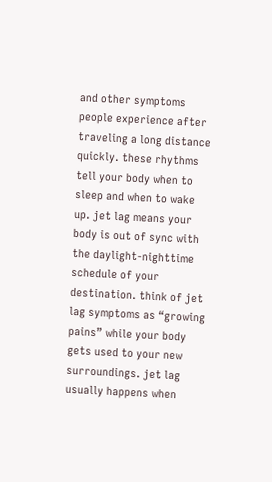and other symptoms people experience after traveling a long distance quickly. these rhythms tell your body when to sleep and when to wake up. jet lag means your body is out of sync with the daylight-nighttime schedule of your destination. think of jet lag symptoms as “growing pains” while your body gets used to your new surroundings. jet lag usually happens when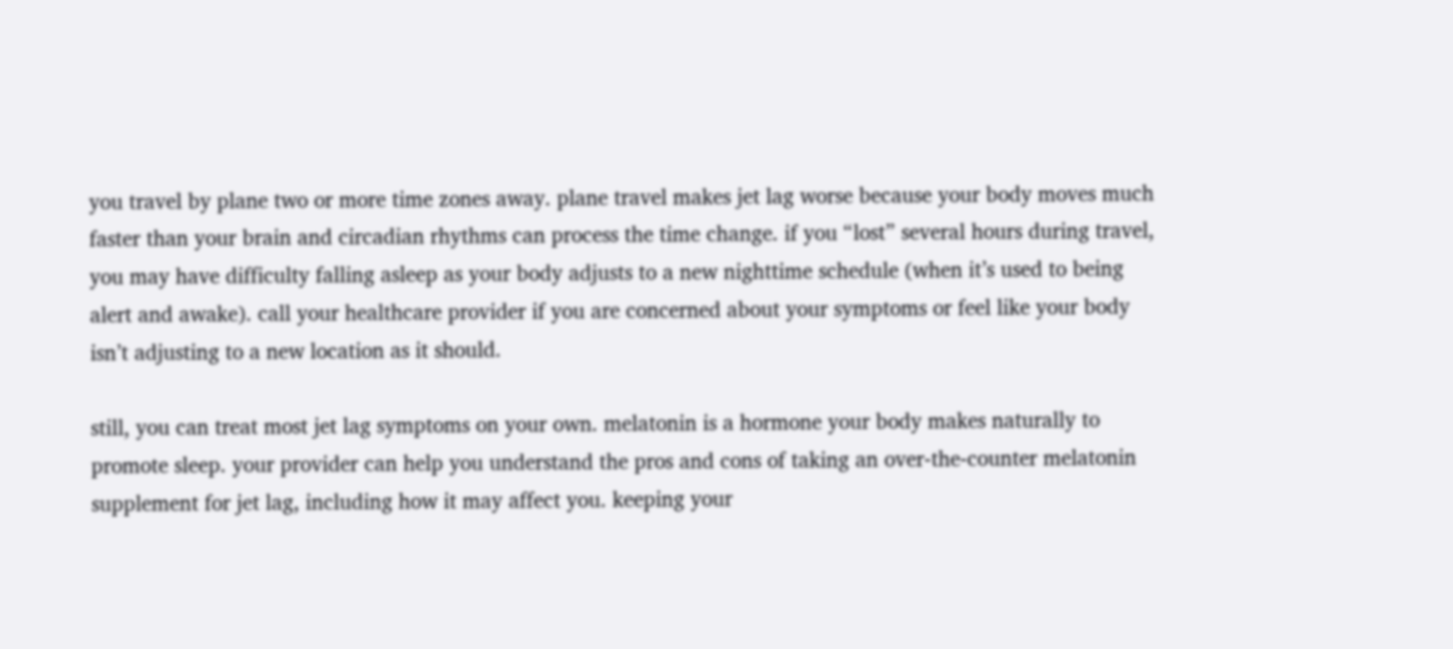you travel by plane two or more time zones away. plane travel makes jet lag worse because your body moves much faster than your brain and circadian rhythms can process the time change. if you “lost” several hours during travel, you may have difficulty falling asleep as your body adjusts to a new nighttime schedule (when it’s used to being alert and awake). call your healthcare provider if you are concerned about your symptoms or feel like your body isn’t adjusting to a new location as it should.

still, you can treat most jet lag symptoms on your own. melatonin is a hormone your body makes naturally to promote sleep. your provider can help you understand the pros and cons of taking an over-the-counter melatonin supplement for jet lag, including how it may affect you. keeping your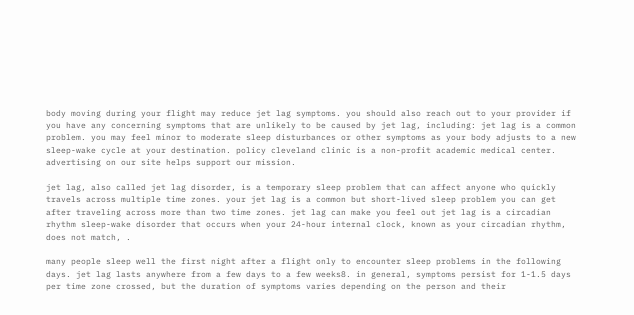body moving during your flight may reduce jet lag symptoms. you should also reach out to your provider if you have any concerning symptoms that are unlikely to be caused by jet lag, including: jet lag is a common problem. you may feel minor to moderate sleep disturbances or other symptoms as your body adjusts to a new sleep-wake cycle at your destination. policy cleveland clinic is a non-profit academic medical center. advertising on our site helps support our mission.

jet lag, also called jet lag disorder, is a temporary sleep problem that can affect anyone who quickly travels across multiple time zones. your jet lag is a common but short-lived sleep problem you can get after traveling across more than two time zones. jet lag can make you feel out jet lag is a circadian rhythm sleep-wake disorder that occurs when your 24-hour internal clock, known as your circadian rhythm, does not match, .

many people sleep well the first night after a flight only to encounter sleep problems in the following days. jet lag lasts anywhere from a few days to a few weeks8. in general, symptoms persist for 1-1.5 days per time zone crossed, but the duration of symptoms varies depending on the person and their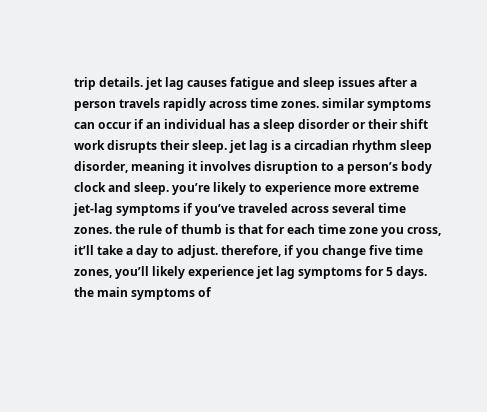trip details. jet lag causes fatigue and sleep issues after a person travels rapidly across time zones. similar symptoms can occur if an individual has a sleep disorder or their shift work disrupts their sleep. jet lag is a circadian rhythm sleep disorder, meaning it involves disruption to a person’s body clock and sleep. you’re likely to experience more extreme jet-lag symptoms if you’ve traveled across several time zones. the rule of thumb is that for each time zone you cross, it’ll take a day to adjust. therefore, if you change five time zones, you’ll likely experience jet lag symptoms for 5 days. the main symptoms of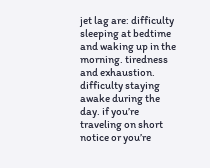jet lag are: difficulty sleeping at bedtime and waking up in the morning. tiredness and exhaustion. difficulty staying awake during the day. if you’re traveling on short notice or you’re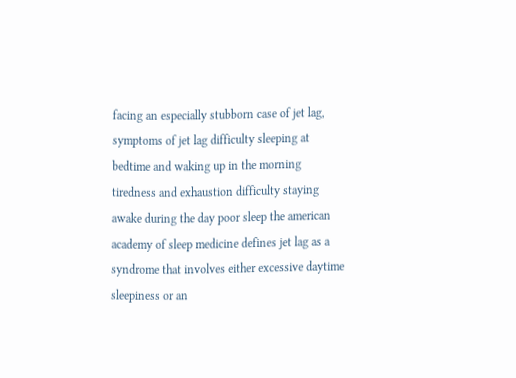facing an especially stubborn case of jet lag, symptoms of jet lag difficulty sleeping at bedtime and waking up in the morning tiredness and exhaustion difficulty staying awake during the day poor sleep the american academy of sleep medicine defines jet lag as a syndrome that involves either excessive daytime sleepiness or an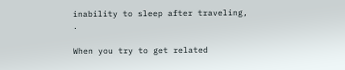inability to sleep after traveling, .

When you try to get related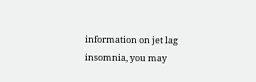information on jet lag insomnia, you may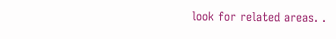look for related areas. .